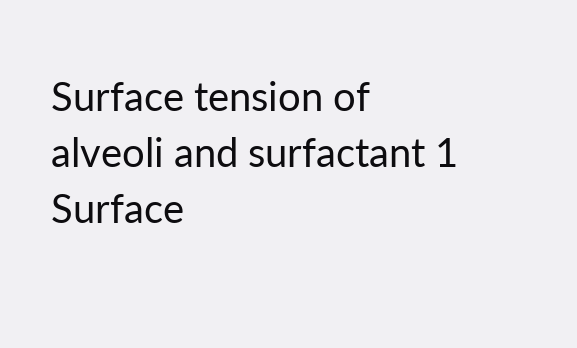Surface tension of alveoli and surfactant 1 Surface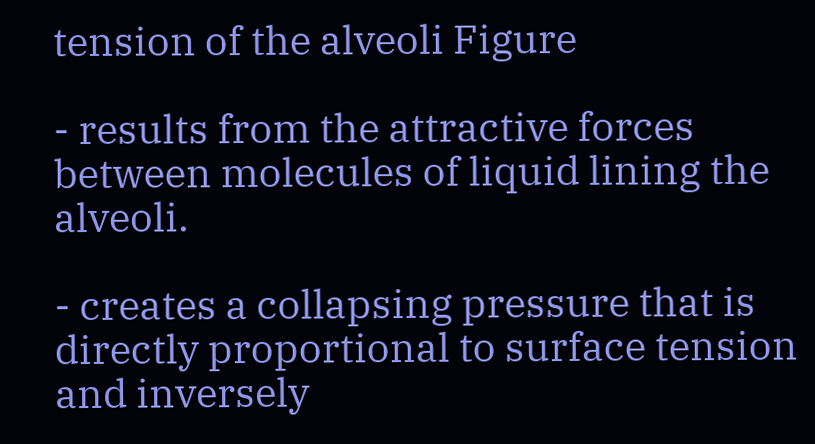tension of the alveoli Figure

- results from the attractive forces between molecules of liquid lining the alveoli.

- creates a collapsing pressure that is directly proportional to surface tension and inversely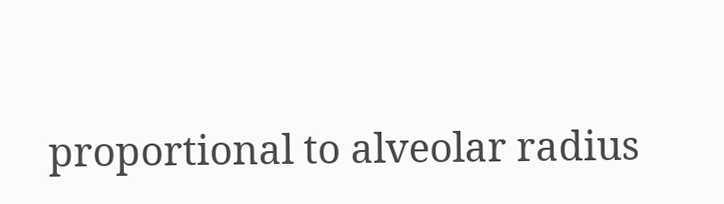proportional to alveolar radius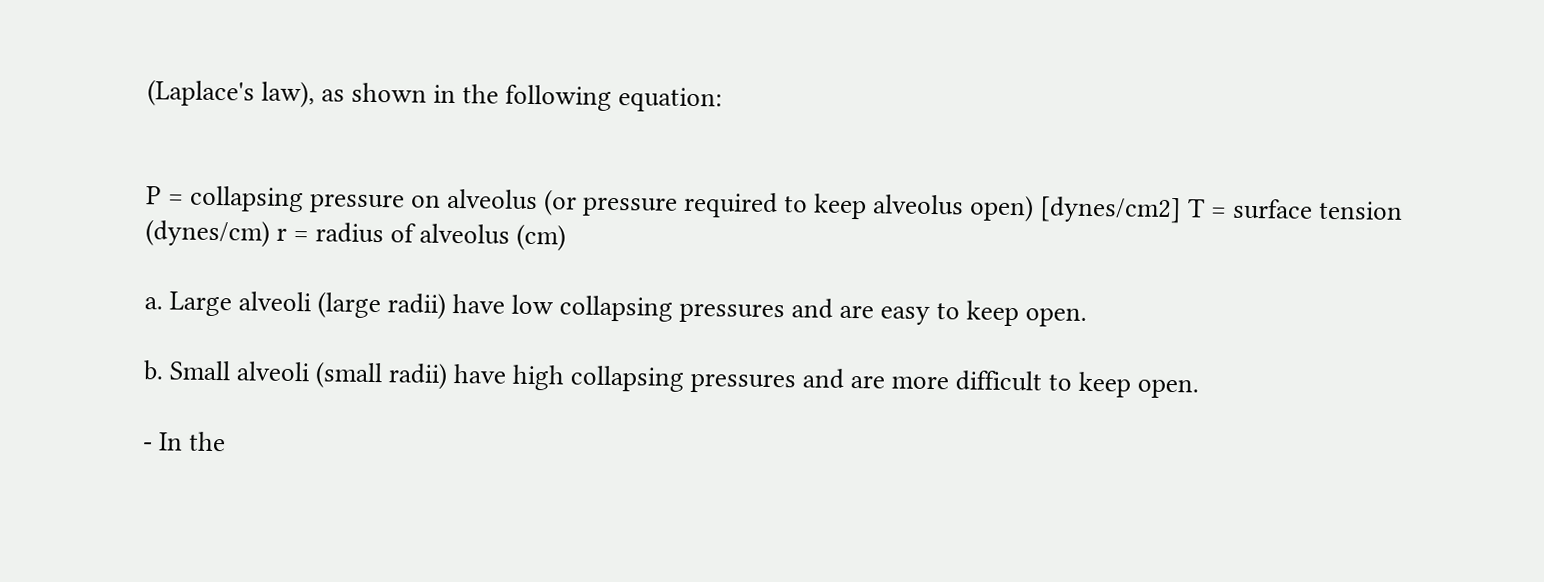(Laplace's law), as shown in the following equation:


P = collapsing pressure on alveolus (or pressure required to keep alveolus open) [dynes/cm2] T = surface tension (dynes/cm) r = radius of alveolus (cm)

a. Large alveoli (large radii) have low collapsing pressures and are easy to keep open.

b. Small alveoli (small radii) have high collapsing pressures and are more difficult to keep open.

- In the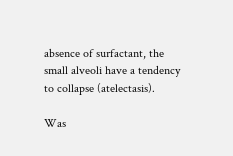absence of surfactant, the small alveoli have a tendency to collapse (atelectasis).

Was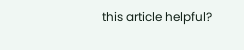this article helpful?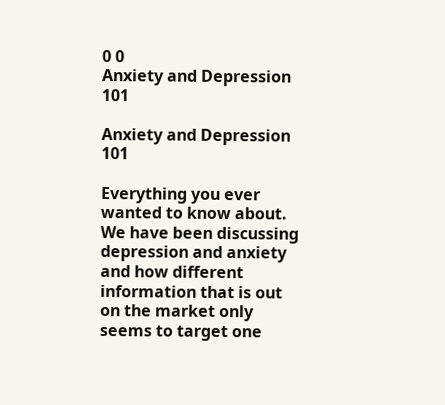0 0
Anxiety and Depression 101

Anxiety and Depression 101

Everything you ever wanted to know about. We have been discussing depression and anxiety and how different information that is out on the market only seems to target one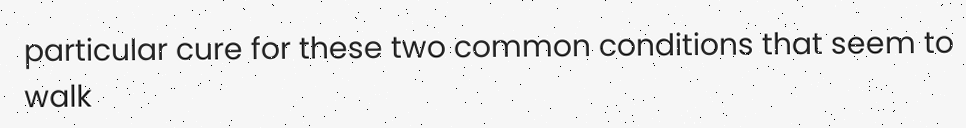particular cure for these two common conditions that seem to walk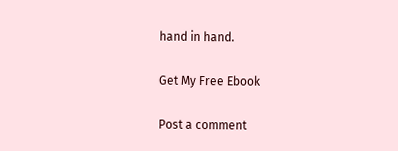hand in hand.

Get My Free Ebook

Post a comment